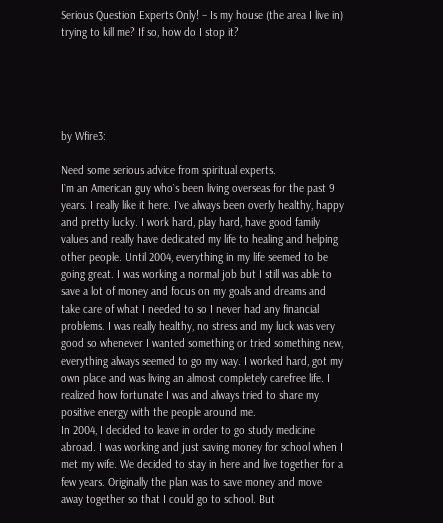Serious Question Experts Only! – Is my house (the area I live in) trying to kill me? If so, how do I stop it?





by Wfire3:

Need some serious advice from spiritual experts.
I`m an American guy who`s been living overseas for the past 9 years. I really like it here. I`ve always been overly healthy, happy and pretty lucky. I work hard, play hard, have good family values and really have dedicated my life to healing and helping other people. Until 2004, everything in my life seemed to be going great. I was working a normal job but I still was able to save a lot of money and focus on my goals and dreams and take care of what I needed to so I never had any financial problems. I was really healthy, no stress and my luck was very good so whenever I wanted something or tried something new, everything always seemed to go my way. I worked hard, got my own place and was living an almost completely carefree life. I realized how fortunate I was and always tried to share my positive energy with the people around me.
In 2004, I decided to leave in order to go study medicine abroad. I was working and just saving money for school when I met my wife. We decided to stay in here and live together for a few years. Originally the plan was to save money and move away together so that I could go to school. But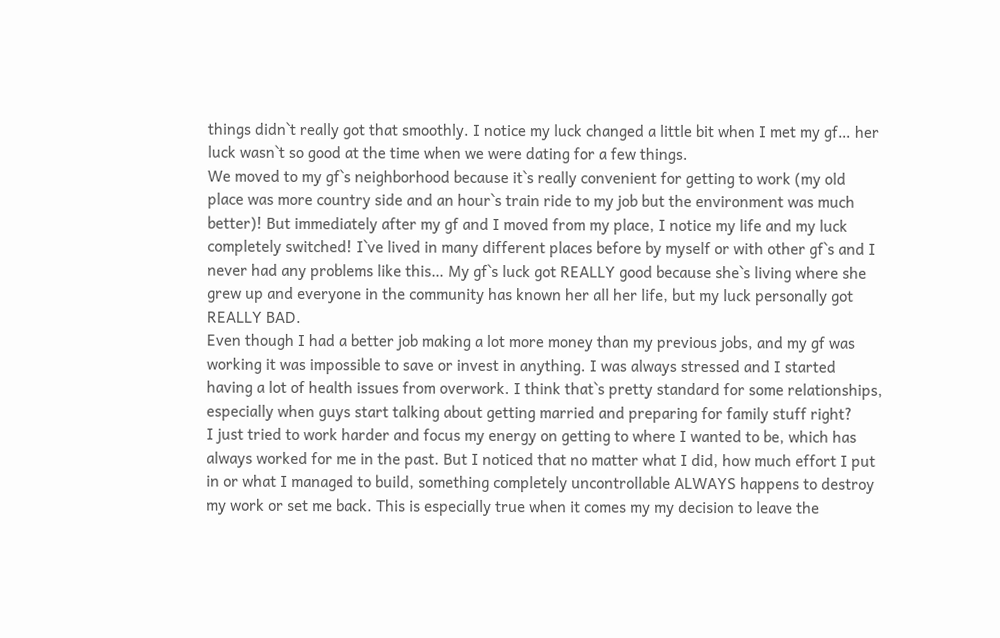things didn`t really got that smoothly. I notice my luck changed a little bit when I met my gf… her luck wasn`t so good at the time when we were dating for a few things.
We moved to my gf`s neighborhood because it`s really convenient for getting to work (my old place was more country side and an hour`s train ride to my job but the environment was much better)! But immediately after my gf and I moved from my place, I notice my life and my luck completely switched! I`ve lived in many different places before by myself or with other gf`s and I never had any problems like this… My gf`s luck got REALLY good because she`s living where she grew up and everyone in the community has known her all her life, but my luck personally got REALLY BAD.
Even though I had a better job making a lot more money than my previous jobs, and my gf was working it was impossible to save or invest in anything. I was always stressed and I started having a lot of health issues from overwork. I think that`s pretty standard for some relationships, especially when guys start talking about getting married and preparing for family stuff right?
I just tried to work harder and focus my energy on getting to where I wanted to be, which has always worked for me in the past. But I noticed that no matter what I did, how much effort I put in or what I managed to build, something completely uncontrollable ALWAYS happens to destroy my work or set me back. This is especially true when it comes my my decision to leave the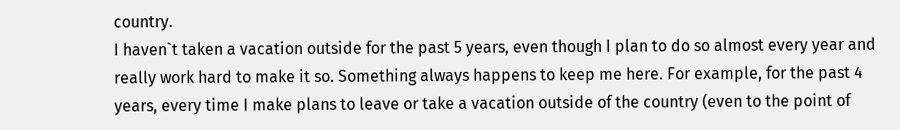country.
I haven`t taken a vacation outside for the past 5 years, even though I plan to do so almost every year and really work hard to make it so. Something always happens to keep me here. For example, for the past 4 years, every time I make plans to leave or take a vacation outside of the country (even to the point of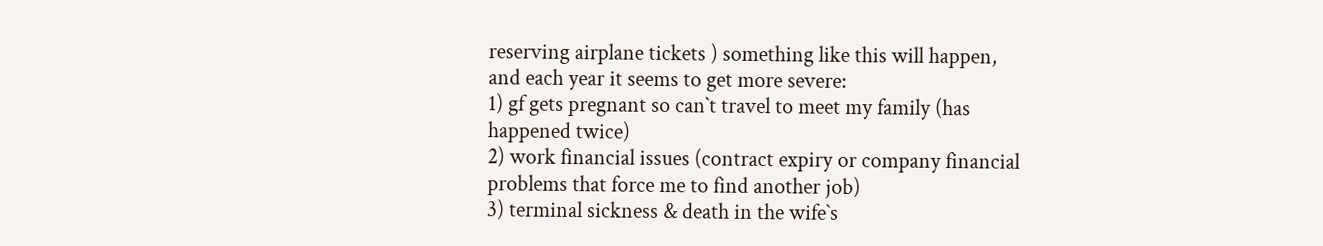reserving airplane tickets ) something like this will happen, and each year it seems to get more severe:
1) gf gets pregnant so can`t travel to meet my family (has happened twice)
2) work financial issues (contract expiry or company financial problems that force me to find another job)
3) terminal sickness & death in the wife`s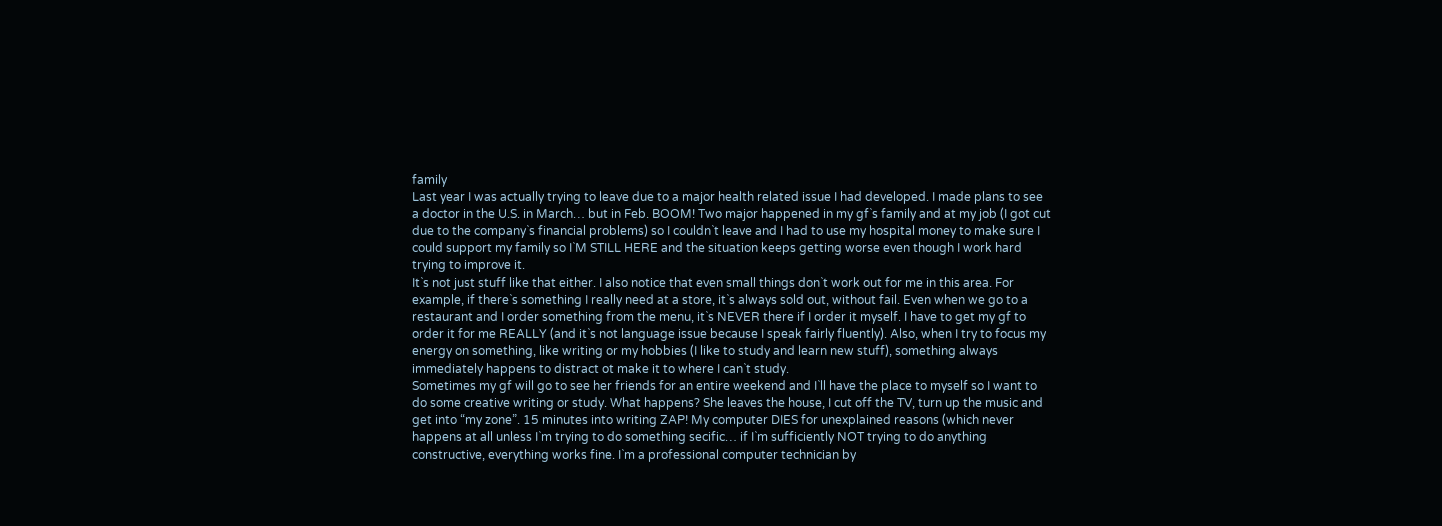family
Last year I was actually trying to leave due to a major health related issue I had developed. I made plans to see a doctor in the U.S. in March… but in Feb. BOOM! Two major happened in my gf`s family and at my job (I got cut due to the company`s financial problems) so I couldn`t leave and I had to use my hospital money to make sure I could support my family so I`M STILL HERE and the situation keeps getting worse even though I work hard trying to improve it.
It`s not just stuff like that either. I also notice that even small things don`t work out for me in this area. For example, if there`s something I really need at a store, it`s always sold out, without fail. Even when we go to a restaurant and I order something from the menu, it`s NEVER there if I order it myself. I have to get my gf to order it for me REALLY (and it`s not language issue because I speak fairly fluently). Also, when I try to focus my energy on something, like writing or my hobbies (I like to study and learn new stuff), something always immediately happens to distract ot make it to where I can`t study.
Sometimes my gf will go to see her friends for an entire weekend and I`ll have the place to myself so I want to do some creative writing or study. What happens? She leaves the house, I cut off the TV, turn up the music and get into “my zone”. 15 minutes into writing ZAP! My computer DIES for unexplained reasons (which never happens at all unless I`m trying to do something secific… if I`m sufficiently NOT trying to do anything constructive, everything works fine. I`m a professional computer technician by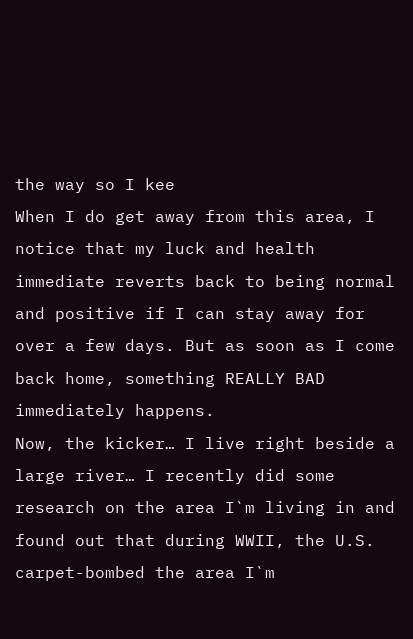the way so I kee
When I do get away from this area, I notice that my luck and health immediate reverts back to being normal and positive if I can stay away for over a few days. But as soon as I come back home, something REALLY BAD immediately happens.
Now, the kicker… I live right beside a large river… I recently did some research on the area I`m living in and found out that during WWII, the U.S. carpet-bombed the area I`m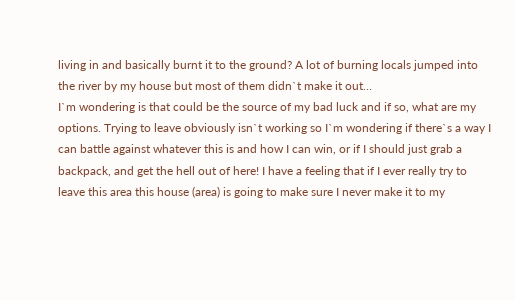living in and basically burnt it to the ground? A lot of burning locals jumped into the river by my house but most of them didn`t make it out…
I`m wondering is that could be the source of my bad luck and if so, what are my options. Trying to leave obviously isn`t working so I`m wondering if there`s a way I can battle against whatever this is and how I can win, or if I should just grab a backpack, and get the hell out of here! I have a feeling that if I ever really try to leave this area this house (area) is going to make sure I never make it to my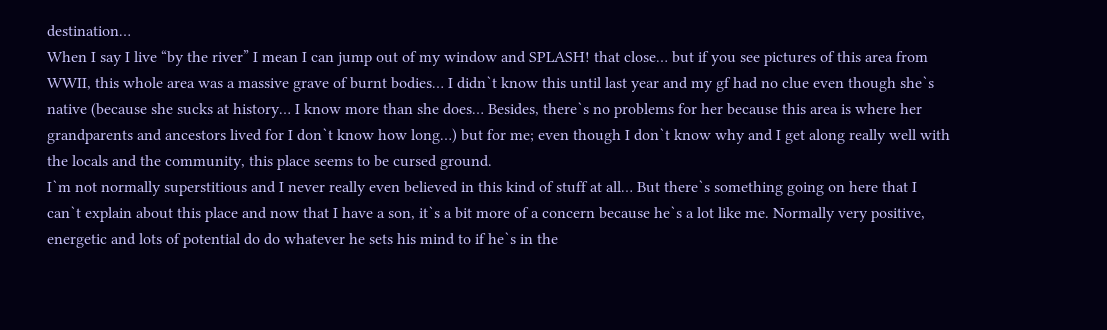destination…
When I say I live “by the river” I mean I can jump out of my window and SPLASH! that close… but if you see pictures of this area from WWII, this whole area was a massive grave of burnt bodies… I didn`t know this until last year and my gf had no clue even though she`s native (because she sucks at history… I know more than she does… Besides, there`s no problems for her because this area is where her grandparents and ancestors lived for I don`t know how long…) but for me; even though I don`t know why and I get along really well with the locals and the community, this place seems to be cursed ground.
I`m not normally superstitious and I never really even believed in this kind of stuff at all… But there`s something going on here that I can`t explain about this place and now that I have a son, it`s a bit more of a concern because he`s a lot like me. Normally very positive, energetic and lots of potential do do whatever he sets his mind to if he`s in the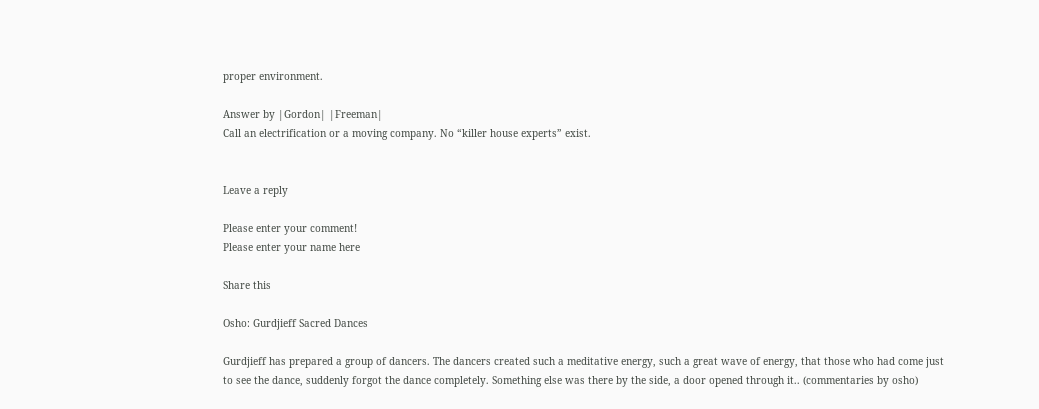proper environment.

Answer by |Gordon| |Freeman|
Call an electrification or a moving company. No “killer house experts” exist.


Leave a reply

Please enter your comment!
Please enter your name here

Share this

Osho: Gurdjieff Sacred Dances

Gurdjieff has prepared a group of dancers. The dancers created such a meditative energy, such a great wave of energy, that those who had come just to see the dance, suddenly forgot the dance completely. Something else was there by the side, a door opened through it.. (commentaries by osho)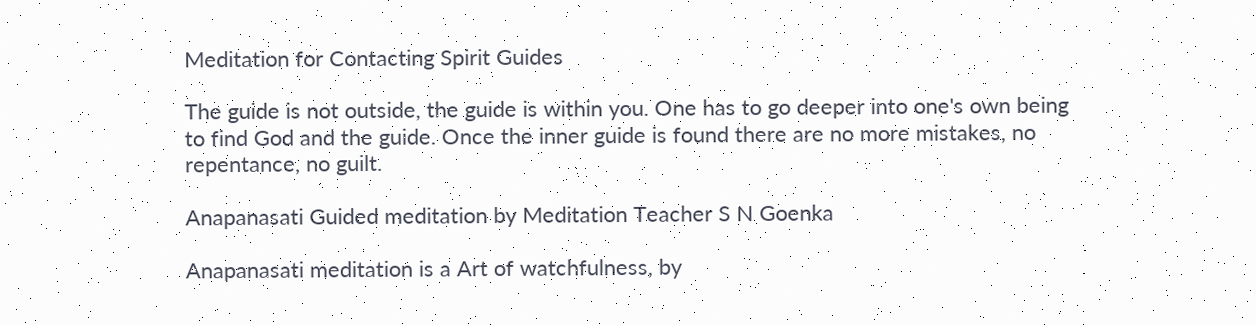Meditation for Contacting Spirit Guides

The guide is not outside, the guide is within you. One has to go deeper into one's own being to find God and the guide. Once the inner guide is found there are no more mistakes, no repentance, no guilt.

Anapanasati Guided meditation by Meditation Teacher S N Goenka

Anapanasati meditation is a Art of watchfulness, by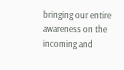bringing our entire awareness on the incoming and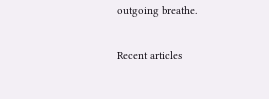outgoing breathe.

Recent articles